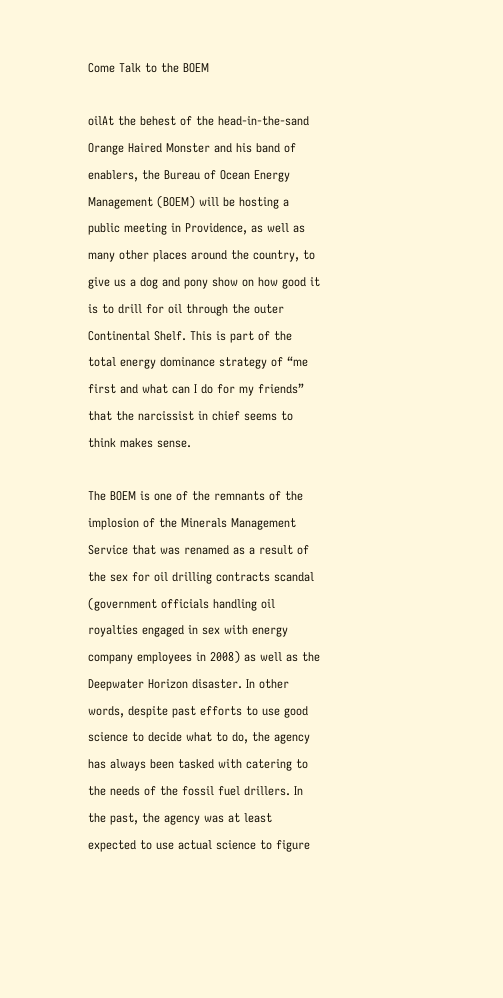Come Talk to the BOEM

oilAt the behest of the head-in-the-sand Orange Haired Monster and his band of enablers, the Bureau of Ocean Energy Management (BOEM) will be hosting a public meeting in Providence, as well as many other places around the country, to give us a dog and pony show on how good it is to drill for oil through the outer Continental Shelf. This is part of the total energy dominance strategy of “me first and what can I do for my friends” that the narcissist in chief seems to think makes sense.

The BOEM is one of the remnants of the implosion of the Minerals Management Service that was renamed as a result of the sex for oil drilling contracts scandal (government officials handling oil royalties engaged in sex with energy company employees in 2008) as well as the Deepwater Horizon disaster. In other words, despite past efforts to use good science to decide what to do, the agency has always been tasked with catering to the needs of the fossil fuel drillers. In the past, the agency was at least expected to use actual science to figure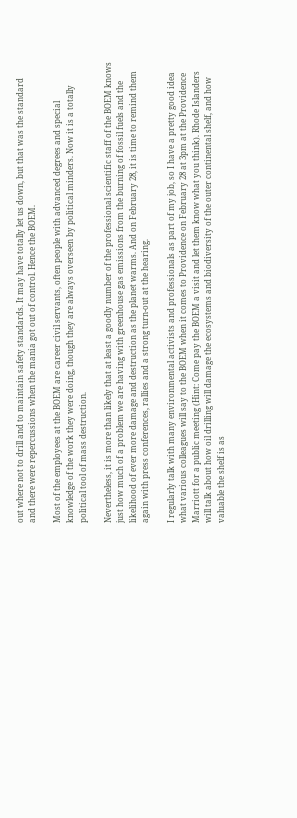out where not to drill and to maintain safety standards. It may have totally let us down, but that was the standard and there were repercussions when the mania got out of control. Hence the BOEM.

Most of the employees at the BOEM are career civil servants, often people with advanced degrees and special knowledge of the work they were doing, though they are always overseen by political minders. Now it is a totally political tool of mass destruction.

Nevertheless, it is more than likely that at least a goodly number of the professional scientific staff of the BOEM knows just how much of a problem we are having with greenhouse gas emissions from the burning of fossil fuels and the likelihood of ever more damage and destruction as the planet warms. And on February 28, it is time to remind them again with press conferences, rallies and a strong turn-out at the hearing.

I regularly talk with many environmental activists and professionals as part of my job, so I have a pretty good idea what various colleagues will say to the BOEM when it comes to Providence on February 28 at 3pm at the Providence Marriott for a public meeting (Hint: Come pay the BOEM a visit and let them know what you think). Rhode Islanders will talk about how oil drilling will damage the ecosystems and biodiversity of the outer continental shelf, and how valuable the shelf is as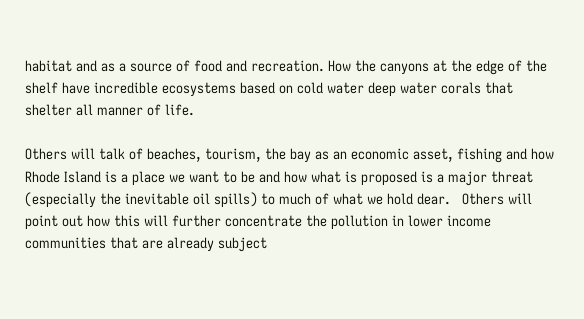habitat and as a source of food and recreation. How the canyons at the edge of the shelf have incredible ecosystems based on cold water deep water corals that shelter all manner of life.

Others will talk of beaches, tourism, the bay as an economic asset, fishing and how Rhode Island is a place we want to be and how what is proposed is a major threat (especially the inevitable oil spills) to much of what we hold dear.   Others will point out how this will further concentrate the pollution in lower income communities that are already subject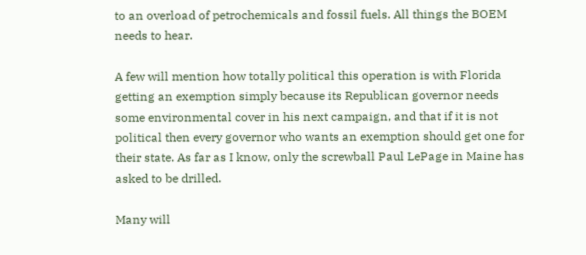to an overload of petrochemicals and fossil fuels. All things the BOEM needs to hear.

A few will mention how totally political this operation is with Florida getting an exemption simply because its Republican governor needs some environmental cover in his next campaign, and that if it is not political then every governor who wants an exemption should get one for their state. As far as I know, only the screwball Paul LePage in Maine has asked to be drilled.

Many will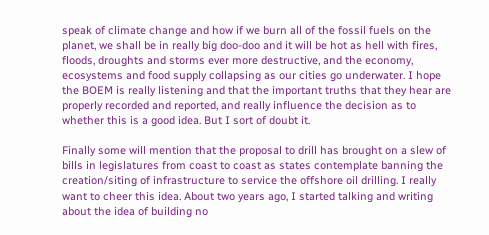speak of climate change and how if we burn all of the fossil fuels on the planet, we shall be in really big doo-doo and it will be hot as hell with fires, floods, droughts and storms ever more destructive, and the economy, ecosystems and food supply collapsing as our cities go underwater. I hope the BOEM is really listening and that the important truths that they hear are properly recorded and reported, and really influence the decision as to whether this is a good idea. But I sort of doubt it.

Finally some will mention that the proposal to drill has brought on a slew of bills in legislatures from coast to coast as states contemplate banning the creation/siting of infrastructure to service the offshore oil drilling. I really want to cheer this idea. About two years ago, I started talking and writing about the idea of building no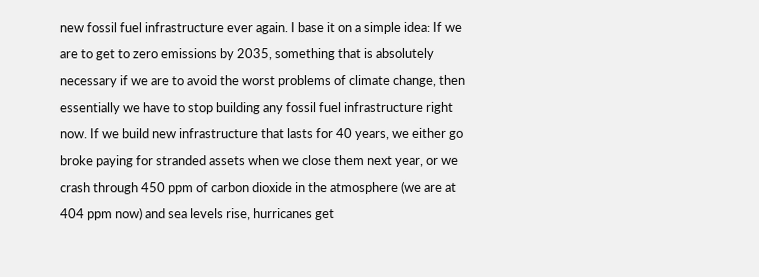new fossil fuel infrastructure ever again. I base it on a simple idea: If we are to get to zero emissions by 2035, something that is absolutely necessary if we are to avoid the worst problems of climate change, then essentially we have to stop building any fossil fuel infrastructure right now. If we build new infrastructure that lasts for 40 years, we either go broke paying for stranded assets when we close them next year, or we crash through 450 ppm of carbon dioxide in the atmosphere (we are at 404 ppm now) and sea levels rise, hurricanes get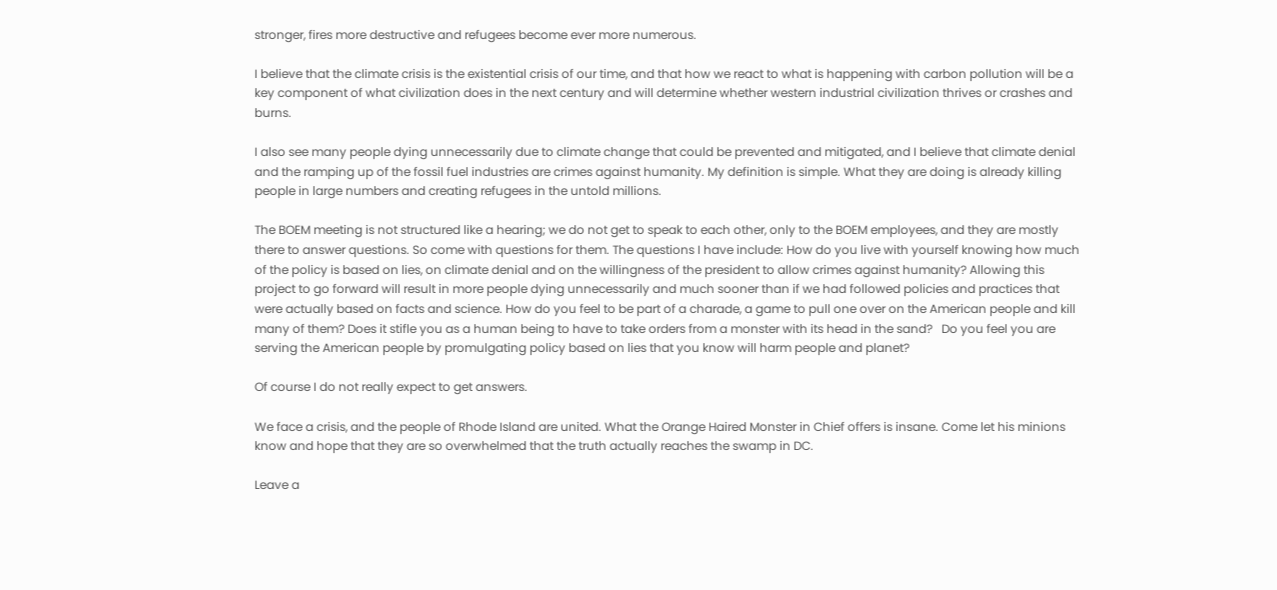stronger, fires more destructive and refugees become ever more numerous.

I believe that the climate crisis is the existential crisis of our time, and that how we react to what is happening with carbon pollution will be a key component of what civilization does in the next century and will determine whether western industrial civilization thrives or crashes and burns.

I also see many people dying unnecessarily due to climate change that could be prevented and mitigated, and I believe that climate denial and the ramping up of the fossil fuel industries are crimes against humanity. My definition is simple. What they are doing is already killing people in large numbers and creating refugees in the untold millions.

The BOEM meeting is not structured like a hearing; we do not get to speak to each other, only to the BOEM employees, and they are mostly there to answer questions. So come with questions for them. The questions I have include: How do you live with yourself knowing how much of the policy is based on lies, on climate denial and on the willingness of the president to allow crimes against humanity? Allowing this project to go forward will result in more people dying unnecessarily and much sooner than if we had followed policies and practices that were actually based on facts and science. How do you feel to be part of a charade, a game to pull one over on the American people and kill many of them? Does it stifle you as a human being to have to take orders from a monster with its head in the sand?   Do you feel you are serving the American people by promulgating policy based on lies that you know will harm people and planet?

Of course I do not really expect to get answers.

We face a crisis, and the people of Rhode Island are united. What the Orange Haired Monster in Chief offers is insane. Come let his minions know and hope that they are so overwhelmed that the truth actually reaches the swamp in DC.

Leave a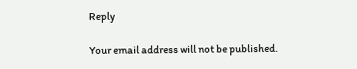Reply

Your email address will not be published.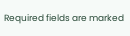Required fields are marked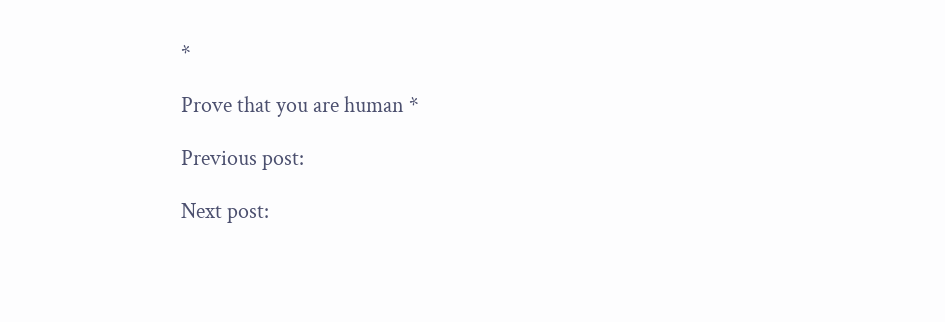*

Prove that you are human *

Previous post:

Next post: